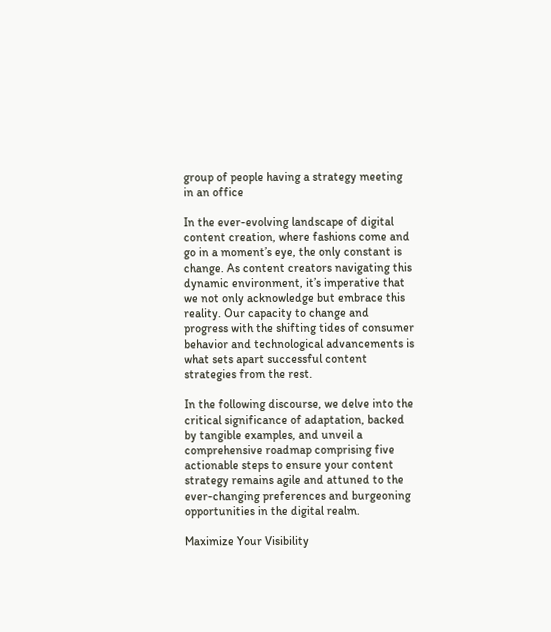group of people having a strategy meeting in an office

In the ever-evolving landscape of digital content creation, where fashions come and go in a moment’s eye, the only constant is change. As content creators navigating this dynamic environment, it’s imperative that we not only acknowledge but embrace this reality. Our capacity to change and progress with the shifting tides of consumer behavior and technological advancements is what sets apart successful content strategies from the rest.

In the following discourse, we delve into the critical significance of adaptation, backed by tangible examples, and unveil a comprehensive roadmap comprising five actionable steps to ensure your content strategy remains agile and attuned to the ever-changing preferences and burgeoning opportunities in the digital realm.

Maximize Your Visibility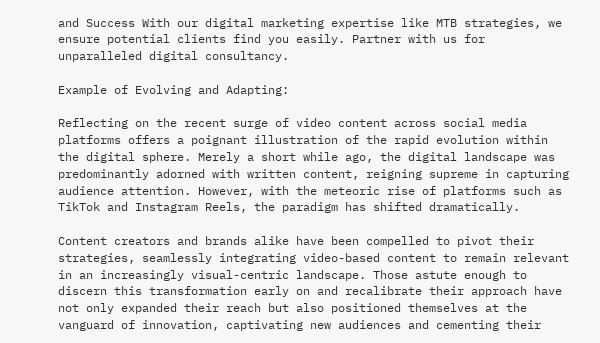and Success With our digital marketing expertise like MTB strategies, we ensure potential clients find you easily. Partner with us for unparalleled digital consultancy.

Example of Evolving and Adapting:

Reflecting on the recent surge of video content across social media platforms offers a poignant illustration of the rapid evolution within the digital sphere. Merely a short while ago, the digital landscape was predominantly adorned with written content, reigning supreme in capturing audience attention. However, with the meteoric rise of platforms such as TikTok and Instagram Reels, the paradigm has shifted dramatically.

Content creators and brands alike have been compelled to pivot their strategies, seamlessly integrating video-based content to remain relevant in an increasingly visual-centric landscape. Those astute enough to discern this transformation early on and recalibrate their approach have not only expanded their reach but also positioned themselves at the vanguard of innovation, captivating new audiences and cementing their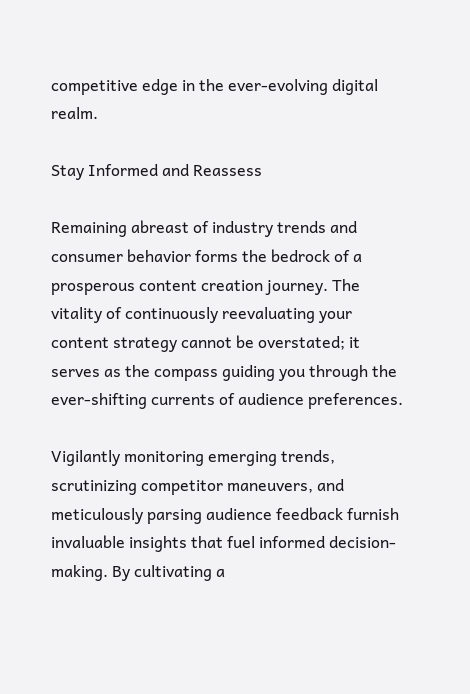competitive edge in the ever-evolving digital realm.

Stay Informed and Reassess

Remaining abreast of industry trends and consumer behavior forms the bedrock of a prosperous content creation journey. The vitality of continuously reevaluating your content strategy cannot be overstated; it serves as the compass guiding you through the ever-shifting currents of audience preferences.

Vigilantly monitoring emerging trends, scrutinizing competitor maneuvers, and meticulously parsing audience feedback furnish invaluable insights that fuel informed decision-making. By cultivating a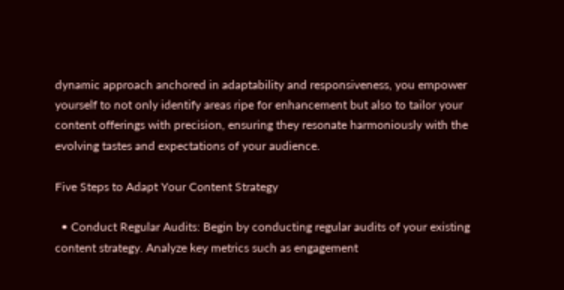dynamic approach anchored in adaptability and responsiveness, you empower yourself to not only identify areas ripe for enhancement but also to tailor your content offerings with precision, ensuring they resonate harmoniously with the evolving tastes and expectations of your audience.

Five Steps to Adapt Your Content Strategy

  • Conduct Regular Audits: Begin by conducting regular audits of your existing content strategy. Analyze key metrics such as engagement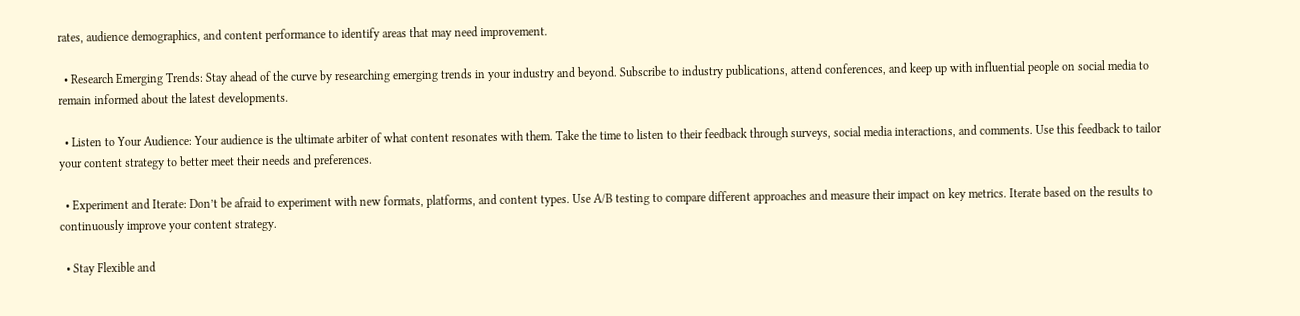rates, audience demographics, and content performance to identify areas that may need improvement.

  • Research Emerging Trends: Stay ahead of the curve by researching emerging trends in your industry and beyond. Subscribe to industry publications, attend conferences, and keep up with influential people on social media to remain informed about the latest developments.

  • Listen to Your Audience: Your audience is the ultimate arbiter of what content resonates with them. Take the time to listen to their feedback through surveys, social media interactions, and comments. Use this feedback to tailor your content strategy to better meet their needs and preferences.

  • Experiment and Iterate: Don’t be afraid to experiment with new formats, platforms, and content types. Use A/B testing to compare different approaches and measure their impact on key metrics. Iterate based on the results to continuously improve your content strategy.

  • Stay Flexible and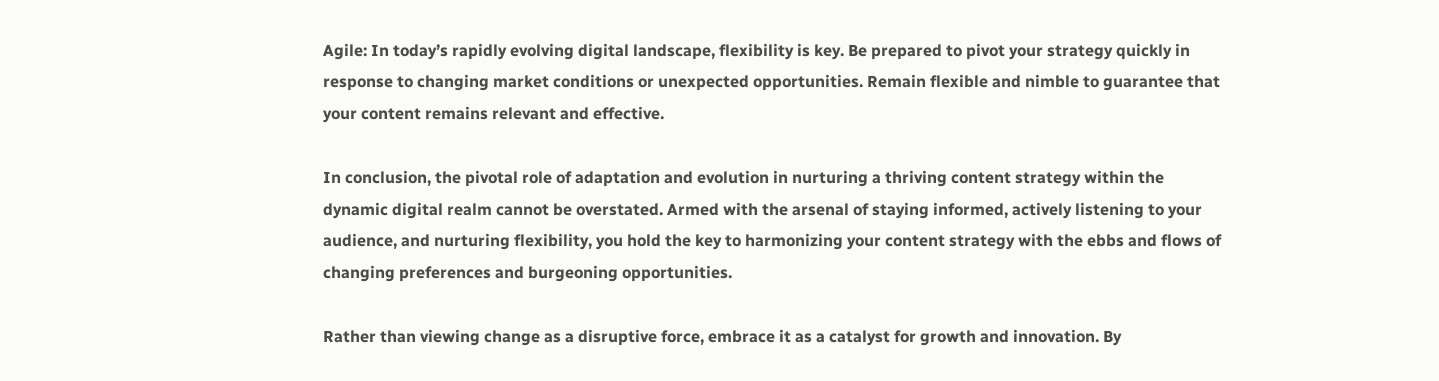Agile: In today’s rapidly evolving digital landscape, flexibility is key. Be prepared to pivot your strategy quickly in response to changing market conditions or unexpected opportunities. Remain flexible and nimble to guarantee that your content remains relevant and effective.

In conclusion, the pivotal role of adaptation and evolution in nurturing a thriving content strategy within the dynamic digital realm cannot be overstated. Armed with the arsenal of staying informed, actively listening to your audience, and nurturing flexibility, you hold the key to harmonizing your content strategy with the ebbs and flows of changing preferences and burgeoning opportunities.

Rather than viewing change as a disruptive force, embrace it as a catalyst for growth and innovation. By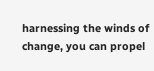harnessing the winds of change, you can propel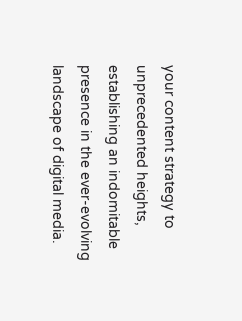your content strategy to unprecedented heights, establishing an indomitable presence in the ever-evolving landscape of digital media.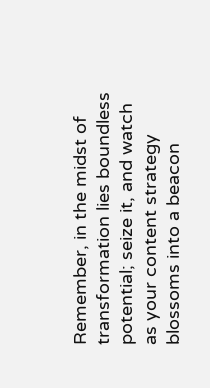Remember, in the midst of transformation lies boundless potential; seize it, and watch as your content strategy blossoms into a beacon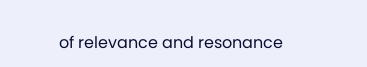of relevance and resonance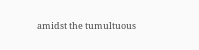amidst the tumultuous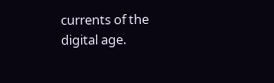currents of the digital age.